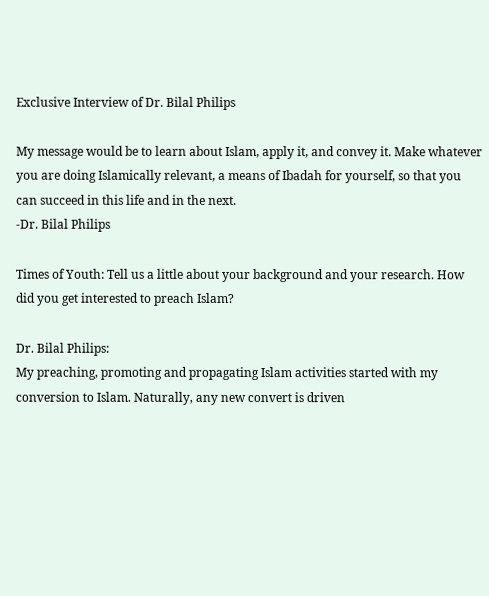Exclusive Interview of Dr. Bilal Philips

My message would be to learn about Islam, apply it, and convey it. Make whatever you are doing Islamically relevant, a means of Ibadah for yourself, so that you can succeed in this life and in the next.
-Dr. Bilal Philips

Times of Youth: Tell us a little about your background and your research. How did you get interested to preach Islam?

Dr. Bilal Philips:
My preaching, promoting and propagating Islam activities started with my conversion to Islam. Naturally, any new convert is driven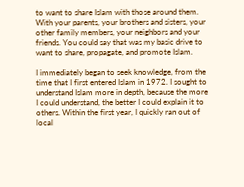to want to share Islam with those around them. With your parents, your brothers and sisters, your other family members, your neighbors and your friends. You could say that was my basic drive to want to share, propagate, and promote Islam.

I immediately began to seek knowledge, from the time that I first entered Islam in 1972. I sought to understand Islam more in depth, because the more I could understand, the better I could explain it to others. Within the first year, I quickly ran out of local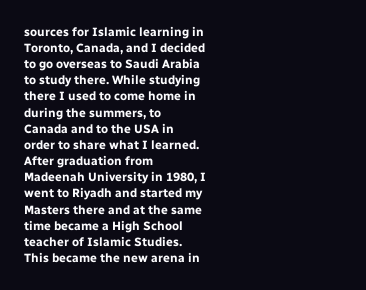sources for Islamic learning in Toronto, Canada, and I decided to go overseas to Saudi Arabia to study there. While studying there I used to come home in during the summers, to Canada and to the USA in order to share what I learned.  After graduation from Madeenah University in 1980, I went to Riyadh and started my Masters there and at the same time became a High School teacher of Islamic Studies. This became the new arena in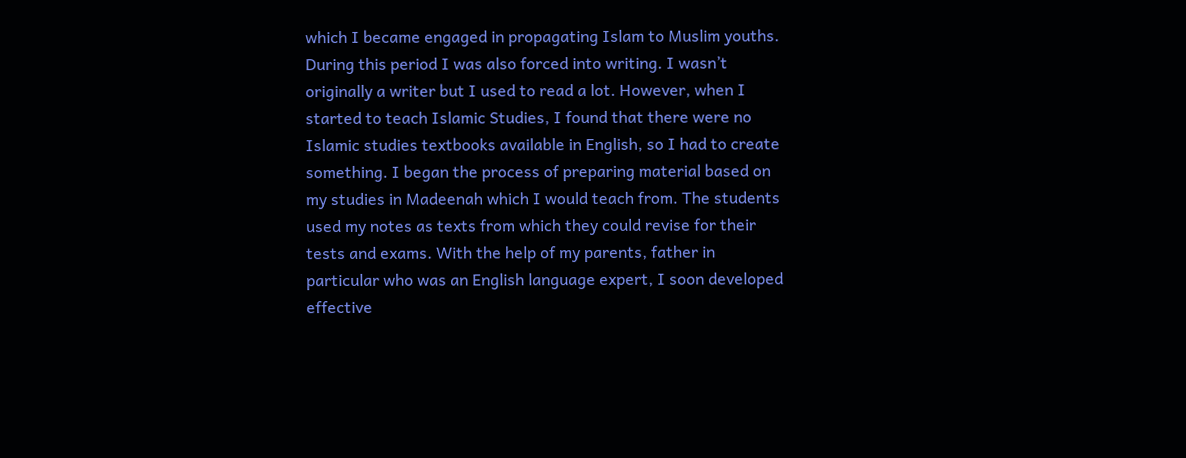which I became engaged in propagating Islam to Muslim youths.  During this period I was also forced into writing. I wasn’t originally a writer but I used to read a lot. However, when I started to teach Islamic Studies, I found that there were no Islamic studies textbooks available in English, so I had to create something. I began the process of preparing material based on my studies in Madeenah which I would teach from. The students used my notes as texts from which they could revise for their tests and exams. With the help of my parents, father in particular who was an English language expert, I soon developed effective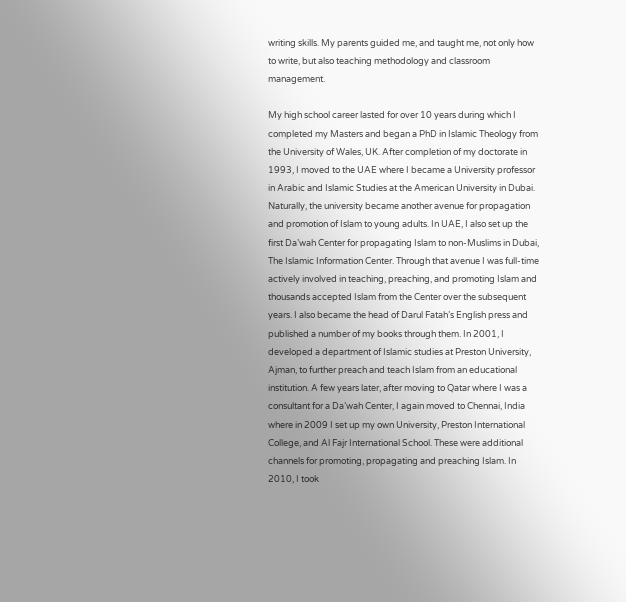writing skills. My parents guided me, and taught me, not only how to write, but also teaching methodology and classroom management.

My high school career lasted for over 10 years during which I completed my Masters and began a PhD in Islamic Theology from the University of Wales, UK. After completion of my doctorate in 1993, I moved to the UAE where I became a University professor in Arabic and Islamic Studies at the American University in Dubai. Naturally, the university became another avenue for propagation and promotion of Islam to young adults. In UAE, I also set up the first Da’wah Center for propagating Islam to non-Muslims in Dubai, The Islamic Information Center. Through that avenue I was full-time actively involved in teaching, preaching, and promoting Islam and thousands accepted Islam from the Center over the subsequent years. I also became the head of Darul Fatah’s English press and published a number of my books through them. In 2001, I developed a department of Islamic studies at Preston University, Ajman, to further preach and teach Islam from an educational institution. A few years later, after moving to Qatar where I was a consultant for a Da’wah Center, I again moved to Chennai, India where in 2009 I set up my own University, Preston International College, and Al Fajr International School. These were additional channels for promoting, propagating and preaching Islam. In 2010, I took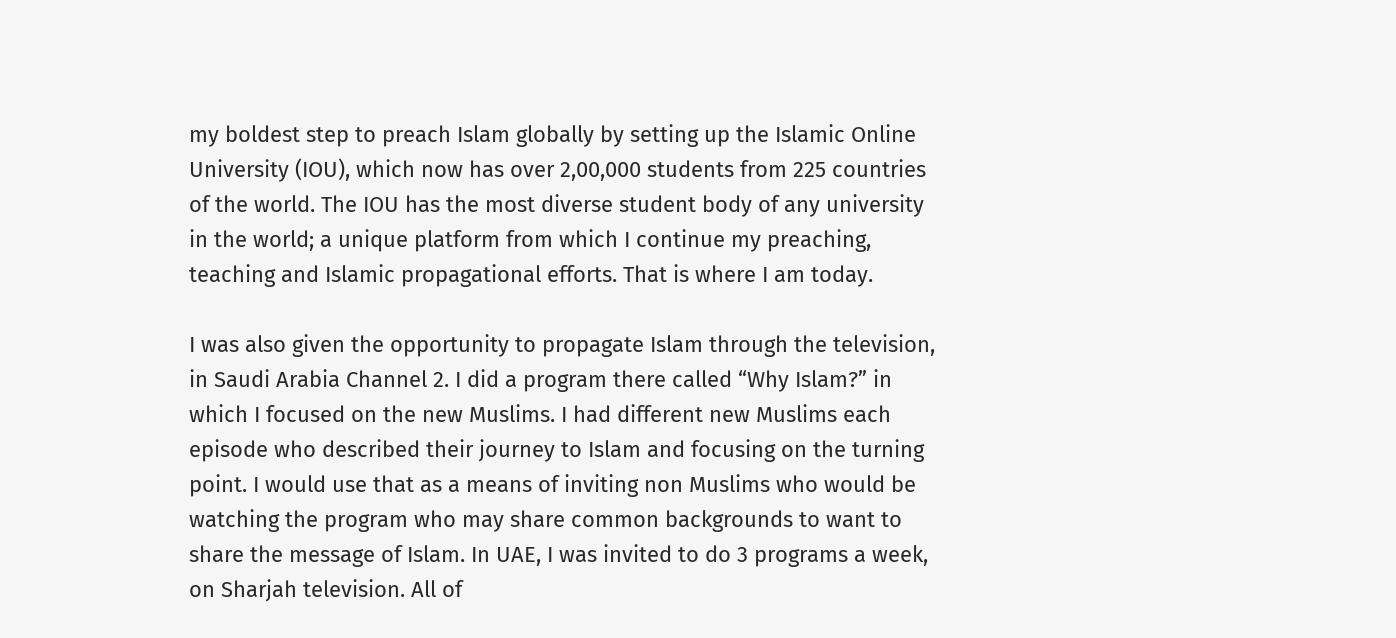my boldest step to preach Islam globally by setting up the Islamic Online University (IOU), which now has over 2,00,000 students from 225 countries of the world. The IOU has the most diverse student body of any university in the world; a unique platform from which I continue my preaching, teaching and Islamic propagational efforts. That is where I am today.

I was also given the opportunity to propagate Islam through the television, in Saudi Arabia Channel 2. I did a program there called “Why Islam?” in which I focused on the new Muslims. I had different new Muslims each episode who described their journey to Islam and focusing on the turning point. I would use that as a means of inviting non Muslims who would be watching the program who may share common backgrounds to want to share the message of Islam. In UAE, I was invited to do 3 programs a week, on Sharjah television. All of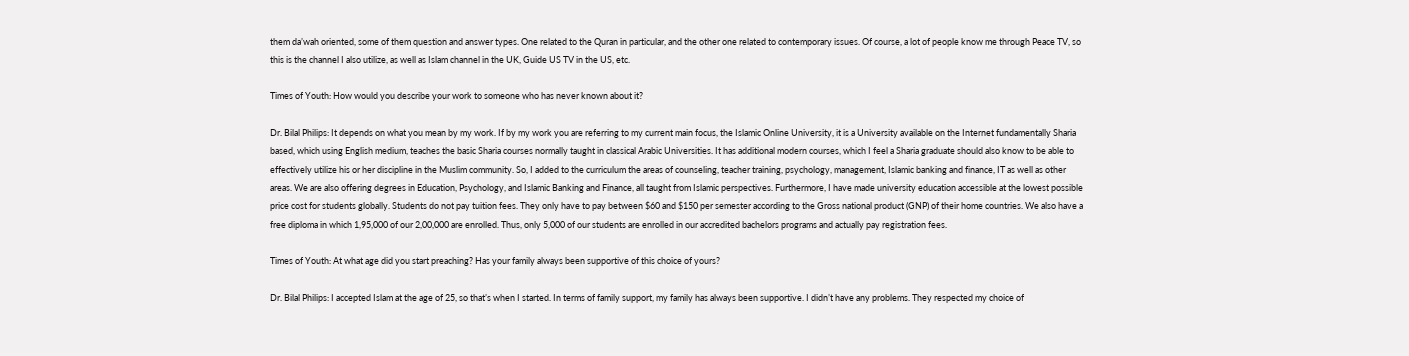them da’wah oriented, some of them question and answer types. One related to the Quran in particular, and the other one related to contemporary issues. Of course, a lot of people know me through Peace TV, so this is the channel I also utilize, as well as Islam channel in the UK, Guide US TV in the US, etc.

Times of Youth: How would you describe your work to someone who has never known about it?

Dr. Bilal Philips: It depends on what you mean by my work. If by my work you are referring to my current main focus, the Islamic Online University, it is a University available on the Internet fundamentally Sharia based, which using English medium, teaches the basic Sharia courses normally taught in classical Arabic Universities. It has additional modern courses, which I feel a Sharia graduate should also know to be able to effectively utilize his or her discipline in the Muslim community. So, I added to the curriculum the areas of counseling, teacher training, psychology, management, Islamic banking and finance, IT as well as other areas. We are also offering degrees in Education, Psychology, and Islamic Banking and Finance, all taught from Islamic perspectives. Furthermore, I have made university education accessible at the lowest possible price cost for students globally. Students do not pay tuition fees. They only have to pay between $60 and $150 per semester according to the Gross national product (GNP) of their home countries. We also have a free diploma in which 1,95,000 of our 2,00,000 are enrolled. Thus, only 5,000 of our students are enrolled in our accredited bachelors programs and actually pay registration fees.

Times of Youth: At what age did you start preaching? Has your family always been supportive of this choice of yours?

Dr. Bilal Philips: I accepted Islam at the age of 25, so that’s when I started. In terms of family support, my family has always been supportive. I didn’t have any problems. They respected my choice of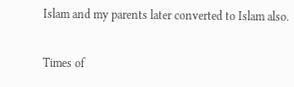Islam and my parents later converted to Islam also.

Times of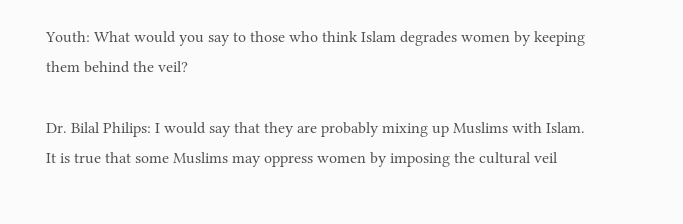Youth: What would you say to those who think Islam degrades women by keeping them behind the veil?

Dr. Bilal Philips: I would say that they are probably mixing up Muslims with Islam. It is true that some Muslims may oppress women by imposing the cultural veil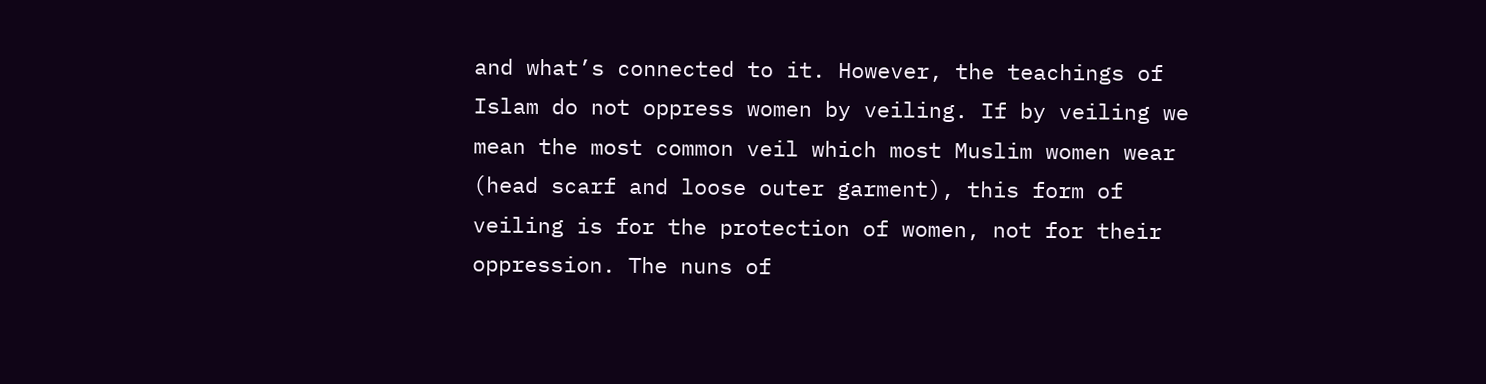and what’s connected to it. However, the teachings of Islam do not oppress women by veiling. If by veiling we mean the most common veil which most Muslim women wear (head scarf and loose outer garment), this form of veiling is for the protection of women, not for their oppression. The nuns of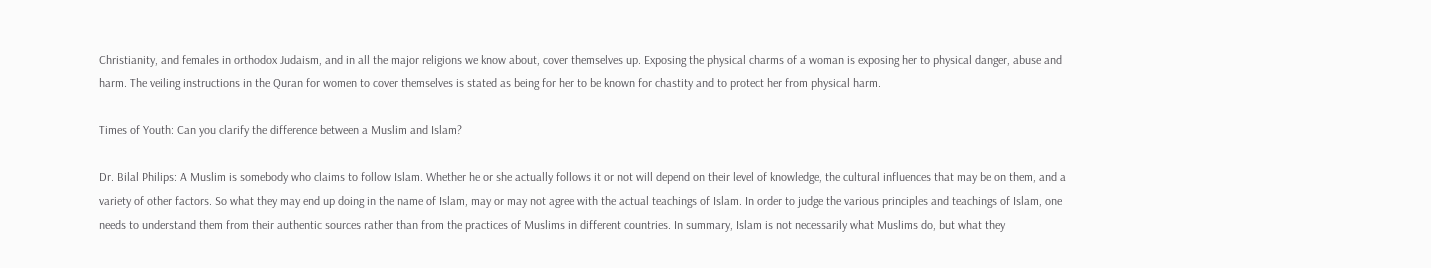Christianity, and females in orthodox Judaism, and in all the major religions we know about, cover themselves up. Exposing the physical charms of a woman is exposing her to physical danger, abuse and harm. The veiling instructions in the Quran for women to cover themselves is stated as being for her to be known for chastity and to protect her from physical harm.

Times of Youth: Can you clarify the difference between a Muslim and Islam?

Dr. Bilal Philips: A Muslim is somebody who claims to follow Islam. Whether he or she actually follows it or not will depend on their level of knowledge, the cultural influences that may be on them, and a variety of other factors. So what they may end up doing in the name of Islam, may or may not agree with the actual teachings of Islam. In order to judge the various principles and teachings of Islam, one needs to understand them from their authentic sources rather than from the practices of Muslims in different countries. In summary, Islam is not necessarily what Muslims do, but what they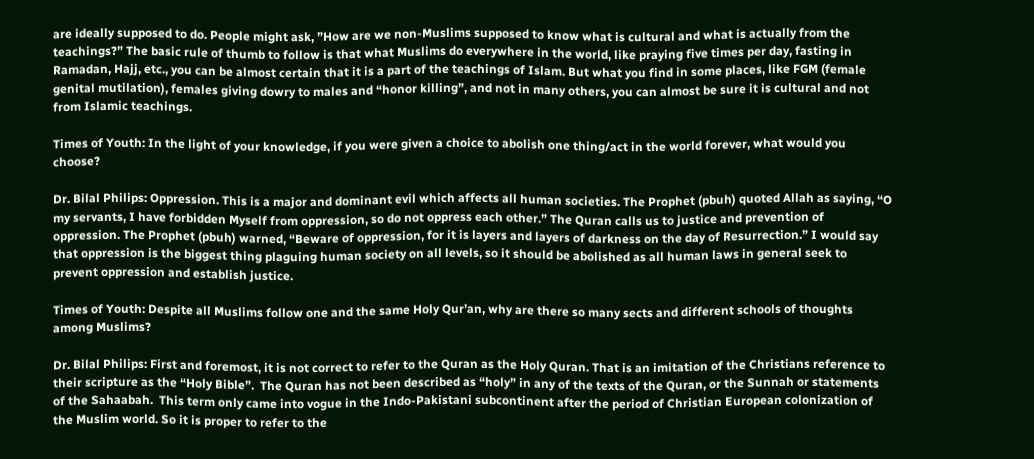are ideally supposed to do. People might ask, ”How are we non-Muslims supposed to know what is cultural and what is actually from the teachings?” The basic rule of thumb to follow is that what Muslims do everywhere in the world, like praying five times per day, fasting in Ramadan, Hajj, etc., you can be almost certain that it is a part of the teachings of Islam. But what you find in some places, like FGM (female genital mutilation), females giving dowry to males and “honor killing”, and not in many others, you can almost be sure it is cultural and not from Islamic teachings.

Times of Youth: In the light of your knowledge, if you were given a choice to abolish one thing/act in the world forever, what would you choose?

Dr. Bilal Philips: Oppression. This is a major and dominant evil which affects all human societies. The Prophet (pbuh) quoted Allah as saying, “O my servants, I have forbidden Myself from oppression, so do not oppress each other.” The Quran calls us to justice and prevention of oppression. The Prophet (pbuh) warned, “Beware of oppression, for it is layers and layers of darkness on the day of Resurrection.” I would say that oppression is the biggest thing plaguing human society on all levels, so it should be abolished as all human laws in general seek to prevent oppression and establish justice.

Times of Youth: Despite all Muslims follow one and the same Holy Qur’an, why are there so many sects and different schools of thoughts among Muslims?

Dr. Bilal Philips: First and foremost, it is not correct to refer to the Quran as the Holy Quran. That is an imitation of the Christians reference to their scripture as the “Holy Bible”.  The Quran has not been described as “holy” in any of the texts of the Quran, or the Sunnah or statements of the Sahaabah.  This term only came into vogue in the Indo-Pakistani subcontinent after the period of Christian European colonization of the Muslim world. So it is proper to refer to the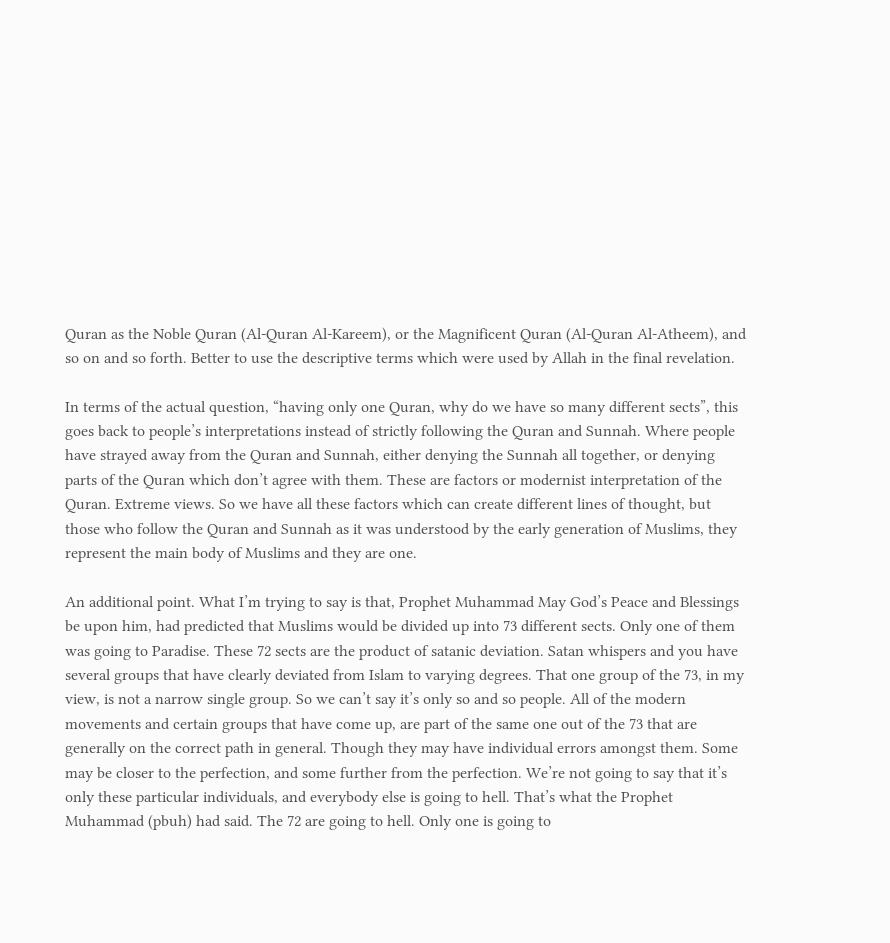Quran as the Noble Quran (Al-Quran Al-Kareem), or the Magnificent Quran (Al-Quran Al-Atheem), and so on and so forth. Better to use the descriptive terms which were used by Allah in the final revelation.

In terms of the actual question, “having only one Quran, why do we have so many different sects”, this goes back to people’s interpretations instead of strictly following the Quran and Sunnah. Where people have strayed away from the Quran and Sunnah, either denying the Sunnah all together, or denying parts of the Quran which don’t agree with them. These are factors or modernist interpretation of the Quran. Extreme views. So we have all these factors which can create different lines of thought, but those who follow the Quran and Sunnah as it was understood by the early generation of Muslims, they represent the main body of Muslims and they are one.

An additional point. What I’m trying to say is that, Prophet Muhammad May God’s Peace and Blessings be upon him, had predicted that Muslims would be divided up into 73 different sects. Only one of them was going to Paradise. These 72 sects are the product of satanic deviation. Satan whispers and you have several groups that have clearly deviated from Islam to varying degrees. That one group of the 73, in my view, is not a narrow single group. So we can’t say it’s only so and so people. All of the modern movements and certain groups that have come up, are part of the same one out of the 73 that are generally on the correct path in general. Though they may have individual errors amongst them. Some may be closer to the perfection, and some further from the perfection. We’re not going to say that it’s only these particular individuals, and everybody else is going to hell. That’s what the Prophet Muhammad (pbuh) had said. The 72 are going to hell. Only one is going to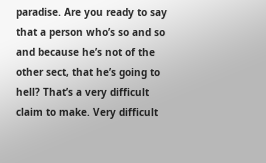paradise. Are you ready to say that a person who’s so and so and because he’s not of the other sect, that he’s going to hell? That’s a very difficult claim to make. Very difficult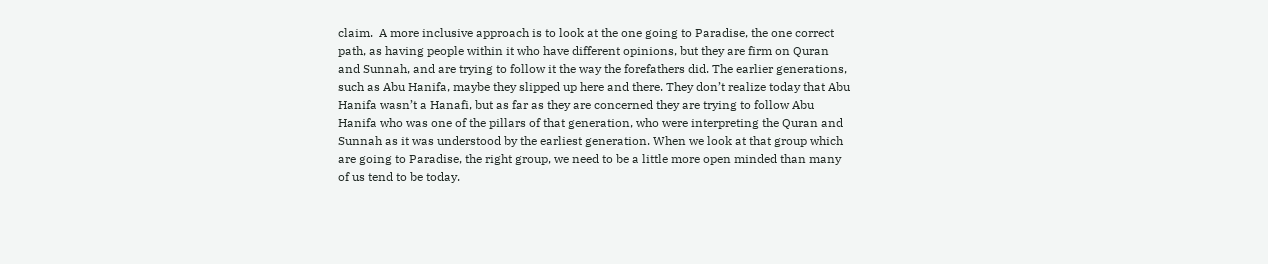claim.  A more inclusive approach is to look at the one going to Paradise, the one correct path, as having people within it who have different opinions, but they are firm on Quran and Sunnah, and are trying to follow it the way the forefathers did. The earlier generations, such as Abu Hanifa, maybe they slipped up here and there. They don’t realize today that Abu Hanifa wasn’t a Hanafi, but as far as they are concerned they are trying to follow Abu Hanifa who was one of the pillars of that generation, who were interpreting the Quran and Sunnah as it was understood by the earliest generation. When we look at that group which are going to Paradise, the right group, we need to be a little more open minded than many of us tend to be today.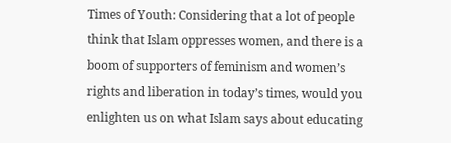Times of Youth: Considering that a lot of people think that Islam oppresses women, and there is a boom of supporters of feminism and women’s rights and liberation in today’s times, would you enlighten us on what Islam says about educating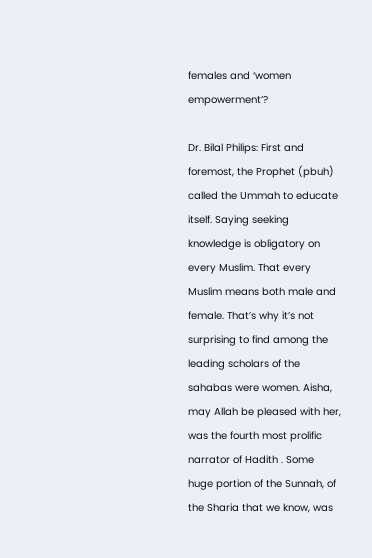females and ‘women empowerment’?

Dr. Bilal Philips: First and foremost, the Prophet (pbuh) called the Ummah to educate itself. Saying seeking knowledge is obligatory on every Muslim. That every Muslim means both male and female. That’s why it’s not surprising to find among the leading scholars of the sahabas were women. Aisha, may Allah be pleased with her, was the fourth most prolific narrator of Hadith . Some huge portion of the Sunnah, of the Sharia that we know, was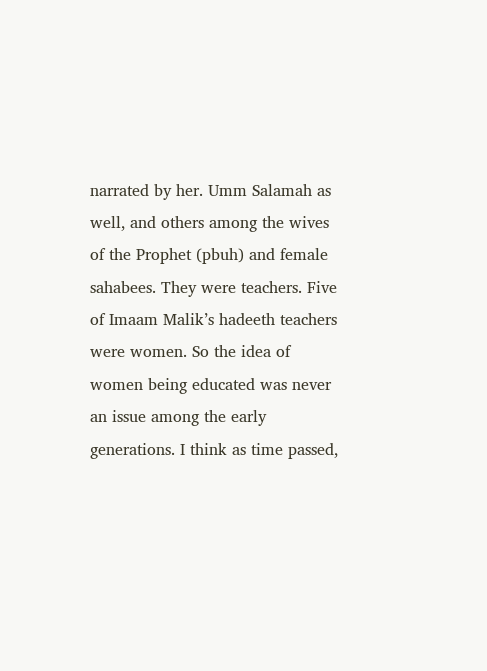narrated by her. Umm Salamah as well, and others among the wives of the Prophet (pbuh) and female sahabees. They were teachers. Five of Imaam Malik’s hadeeth teachers were women. So the idea of women being educated was never an issue among the early generations. I think as time passed,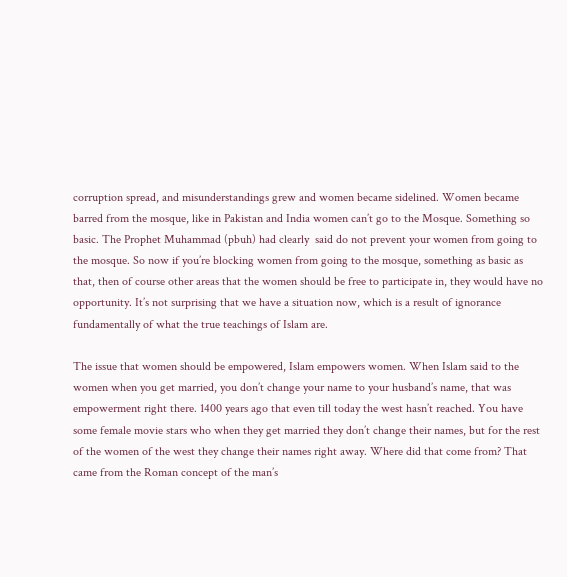corruption spread, and misunderstandings grew and women became sidelined. Women became barred from the mosque, like in Pakistan and India women can’t go to the Mosque. Something so basic. The Prophet Muhammad (pbuh) had clearly  said do not prevent your women from going to the mosque. So now if you’re blocking women from going to the mosque, something as basic as that, then of course other areas that the women should be free to participate in, they would have no opportunity. It’s not surprising that we have a situation now, which is a result of ignorance fundamentally of what the true teachings of Islam are.

The issue that women should be empowered, Islam empowers women. When Islam said to the women when you get married, you don’t change your name to your husband’s name, that was empowerment right there. 1400 years ago that even till today the west hasn’t reached. You have some female movie stars who when they get married they don’t change their names, but for the rest of the women of the west they change their names right away. Where did that come from? That came from the Roman concept of the man’s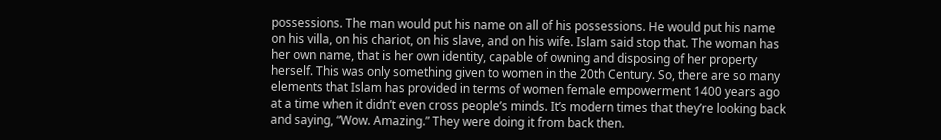possessions. The man would put his name on all of his possessions. He would put his name on his villa, on his chariot, on his slave, and on his wife. Islam said stop that. The woman has her own name, that is her own identity, capable of owning and disposing of her property herself. This was only something given to women in the 20th Century. So, there are so many elements that Islam has provided in terms of women female empowerment 1400 years ago at a time when it didn’t even cross people’s minds. It’s modern times that they’re looking back and saying, “Wow. Amazing.” They were doing it from back then.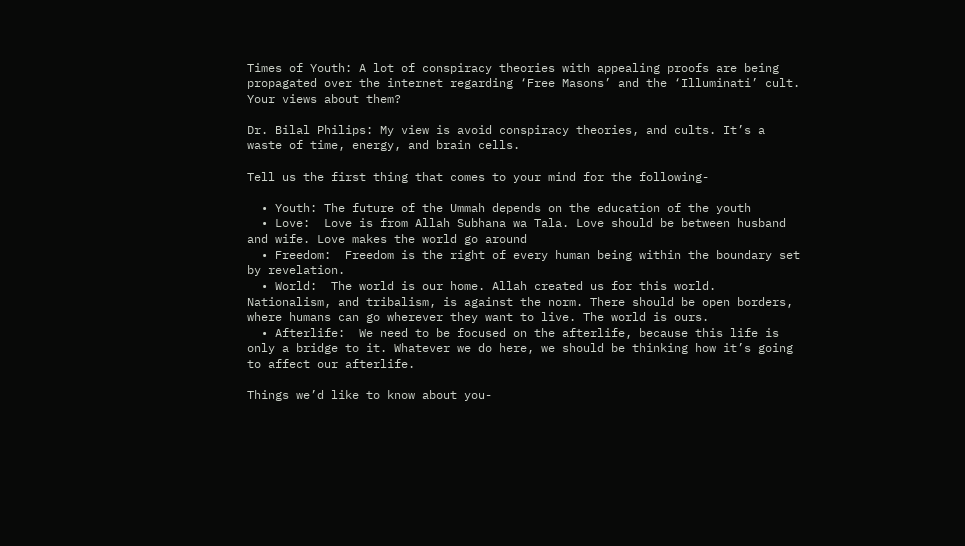Times of Youth: A lot of conspiracy theories with appealing proofs are being propagated over the internet regarding ‘Free Masons’ and the ‘Illuminati’ cult. Your views about them?

Dr. Bilal Philips: My view is avoid conspiracy theories, and cults. It’s a waste of time, energy, and brain cells.

Tell us the first thing that comes to your mind for the following-

  • Youth: The future of the Ummah depends on the education of the youth
  • Love:  Love is from Allah Subhana wa Tala. Love should be between husband and wife. Love makes the world go around
  • Freedom:  Freedom is the right of every human being within the boundary set by revelation.
  • World:  The world is our home. Allah created us for this world. Nationalism, and tribalism, is against the norm. There should be open borders, where humans can go wherever they want to live. The world is ours.
  • Afterlife:  We need to be focused on the afterlife, because this life is only a bridge to it. Whatever we do here, we should be thinking how it’s going to affect our afterlife.

Things we’d like to know about you-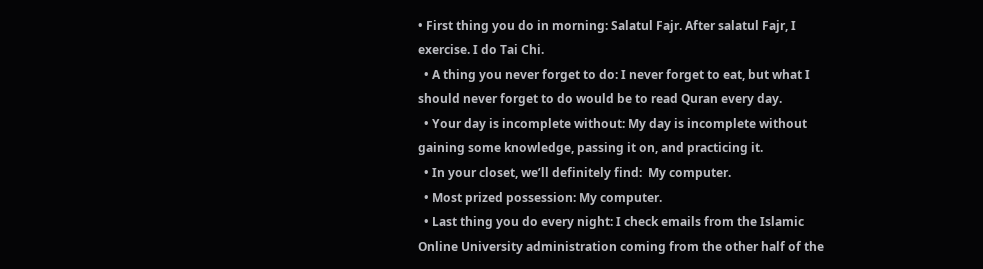• First thing you do in morning: Salatul Fajr. After salatul Fajr, I exercise. I do Tai Chi.
  • A thing you never forget to do: I never forget to eat, but what I should never forget to do would be to read Quran every day.
  • Your day is incomplete without: My day is incomplete without gaining some knowledge, passing it on, and practicing it.
  • In your closet, we’ll definitely find:  My computer.
  • Most prized possession: My computer.
  • Last thing you do every night: I check emails from the Islamic Online University administration coming from the other half of the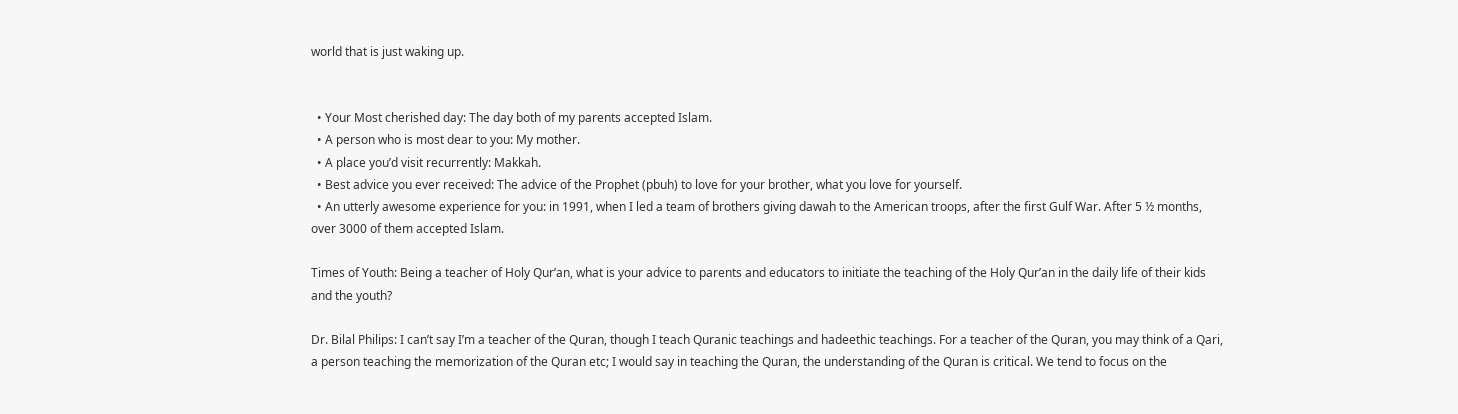world that is just waking up.


  • Your Most cherished day: The day both of my parents accepted Islam.
  • A person who is most dear to you: My mother.
  • A place you’d visit recurrently: Makkah.
  • Best advice you ever received: The advice of the Prophet (pbuh) to love for your brother, what you love for yourself.
  • An utterly awesome experience for you: in 1991, when I led a team of brothers giving dawah to the American troops, after the first Gulf War. After 5 ½ months, over 3000 of them accepted Islam.

Times of Youth: Being a teacher of Holy Qur’an, what is your advice to parents and educators to initiate the teaching of the Holy Qur’an in the daily life of their kids and the youth?

Dr. Bilal Philips: I can’t say I’m a teacher of the Quran, though I teach Quranic teachings and hadeethic teachings. For a teacher of the Quran, you may think of a Qari, a person teaching the memorization of the Quran etc; I would say in teaching the Quran, the understanding of the Quran is critical. We tend to focus on the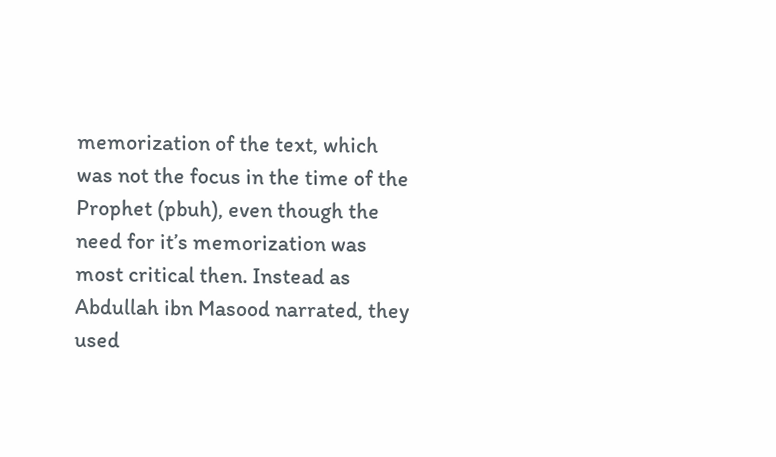memorization of the text, which was not the focus in the time of the Prophet (pbuh), even though the need for it’s memorization was most critical then. Instead as Abdullah ibn Masood narrated, they used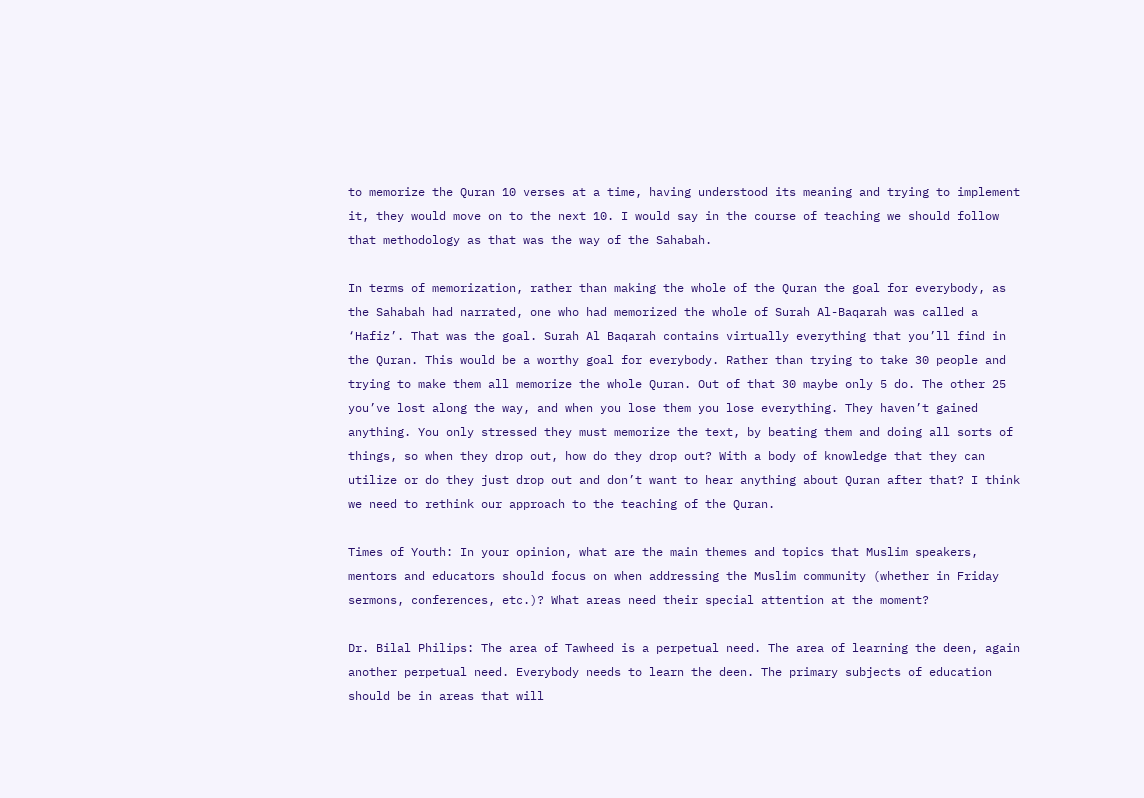to memorize the Quran 10 verses at a time, having understood its meaning and trying to implement it, they would move on to the next 10. I would say in the course of teaching we should follow that methodology as that was the way of the Sahabah.

In terms of memorization, rather than making the whole of the Quran the goal for everybody, as the Sahabah had narrated, one who had memorized the whole of Surah Al-Baqarah was called a ‘Hafiz’. That was the goal. Surah Al Baqarah contains virtually everything that you’ll find in the Quran. This would be a worthy goal for everybody. Rather than trying to take 30 people and trying to make them all memorize the whole Quran. Out of that 30 maybe only 5 do. The other 25 you’ve lost along the way, and when you lose them you lose everything. They haven’t gained anything. You only stressed they must memorize the text, by beating them and doing all sorts of things, so when they drop out, how do they drop out? With a body of knowledge that they can utilize or do they just drop out and don’t want to hear anything about Quran after that? I think we need to rethink our approach to the teaching of the Quran.

Times of Youth: In your opinion, what are the main themes and topics that Muslim speakers, mentors and educators should focus on when addressing the Muslim community (whether in Friday sermons, conferences, etc.)? What areas need their special attention at the moment?

Dr. Bilal Philips: The area of Tawheed is a perpetual need. The area of learning the deen, again another perpetual need. Everybody needs to learn the deen. The primary subjects of education should be in areas that will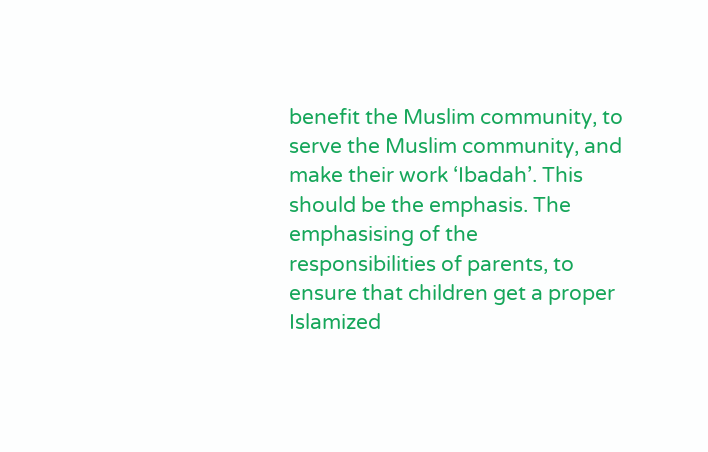benefit the Muslim community, to serve the Muslim community, and make their work ‘Ibadah’. This should be the emphasis. The emphasising of the responsibilities of parents, to ensure that children get a proper Islamized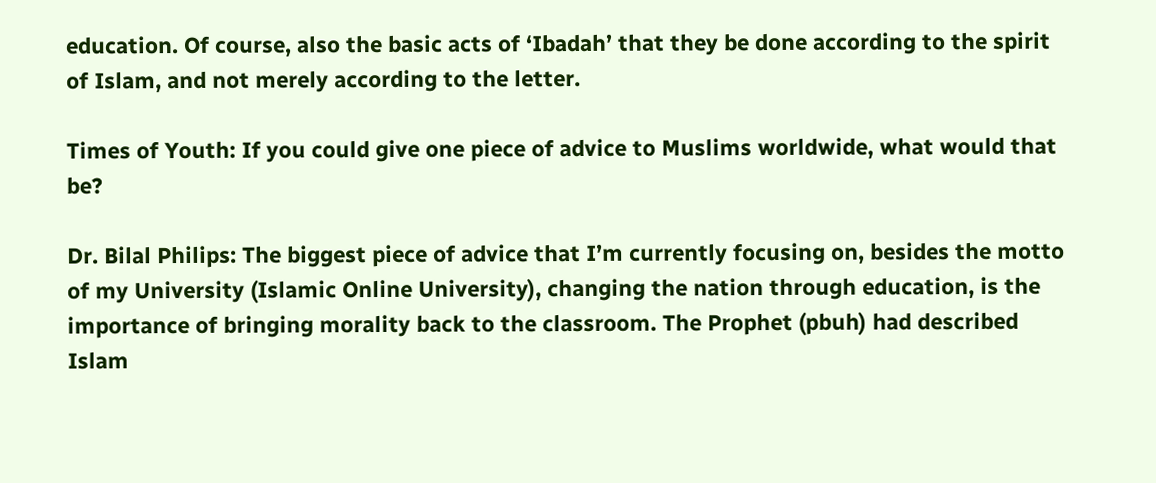education. Of course, also the basic acts of ‘Ibadah’ that they be done according to the spirit of Islam, and not merely according to the letter.

Times of Youth: If you could give one piece of advice to Muslims worldwide, what would that be?

Dr. Bilal Philips: The biggest piece of advice that I’m currently focusing on, besides the motto of my University (Islamic Online University), changing the nation through education, is the importance of bringing morality back to the classroom. The Prophet (pbuh) had described Islam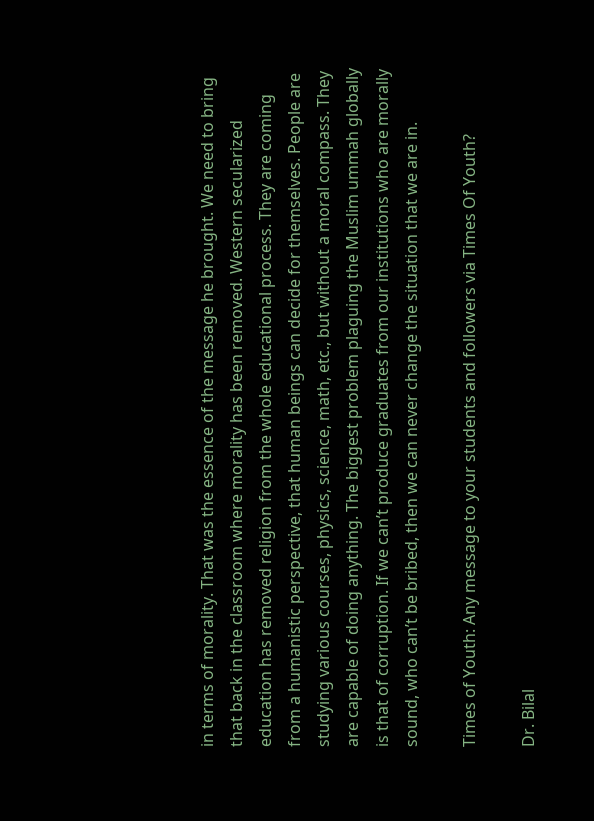in terms of morality. That was the essence of the message he brought. We need to bring that back in the classroom where morality has been removed. Western secularized education has removed religion from the whole educational process. They are coming from a humanistic perspective, that human beings can decide for themselves. People are studying various courses, physics, science, math, etc., but without a moral compass. They are capable of doing anything. The biggest problem plaguing the Muslim ummah globally is that of corruption. If we can’t produce graduates from our institutions who are morally sound, who can’t be bribed, then we can never change the situation that we are in.

Times of Youth: Any message to your students and followers via Times Of Youth?

Dr. Bilal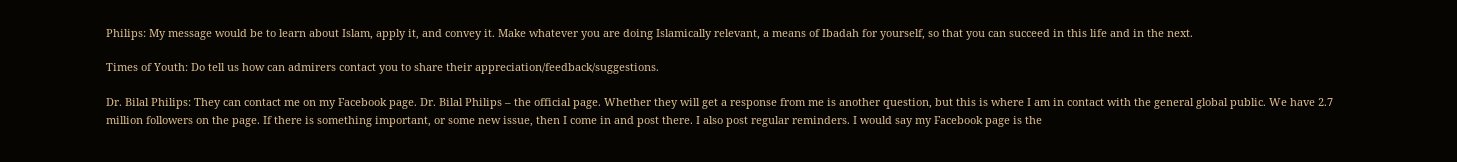Philips: My message would be to learn about Islam, apply it, and convey it. Make whatever you are doing Islamically relevant, a means of Ibadah for yourself, so that you can succeed in this life and in the next.

Times of Youth: Do tell us how can admirers contact you to share their appreciation/feedback/suggestions.

Dr. Bilal Philips: They can contact me on my Facebook page. Dr. Bilal Philips – the official page. Whether they will get a response from me is another question, but this is where I am in contact with the general global public. We have 2.7 million followers on the page. If there is something important, or some new issue, then I come in and post there. I also post regular reminders. I would say my Facebook page is the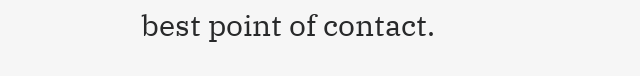best point of contact.